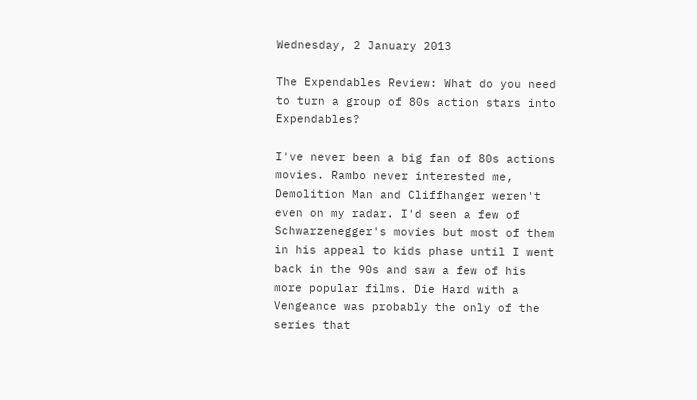Wednesday, 2 January 2013

The Expendables Review: What do you need to turn a group of 80s action stars into Expendables?

I've never been a big fan of 80s actions movies. Rambo never interested me, Demolition Man and Cliffhanger weren't even on my radar. I'd seen a few of Schwarzenegger's movies but most of them in his appeal to kids phase until I went back in the 90s and saw a few of his more popular films. Die Hard with a Vengeance was probably the only of the series that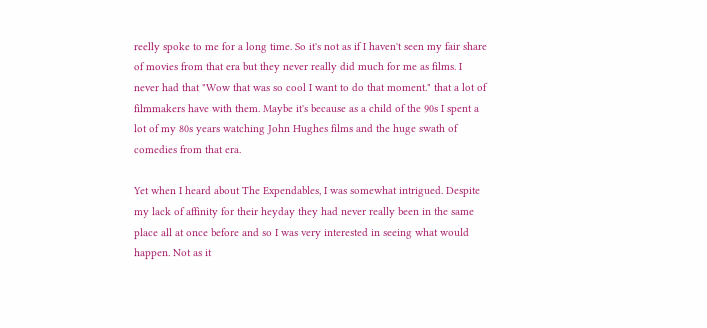reelly spoke to me for a long time. So it's not as if I haven't seen my fair share of movies from that era but they never really did much for me as films. I never had that "Wow that was so cool I want to do that moment." that a lot of filmmakers have with them. Maybe it's because as a child of the 90s I spent a lot of my 80s years watching John Hughes films and the huge swath of comedies from that era.

Yet when I heard about The Expendables, I was somewhat intrigued. Despite my lack of affinity for their heyday they had never really been in the same place all at once before and so I was very interested in seeing what would happen. Not as it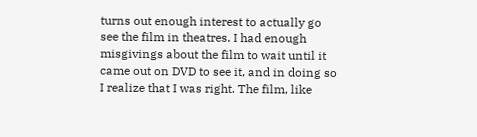turns out enough interest to actually go see the film in theatres. I had enough misgivings about the film to wait until it came out on DVD to see it, and in doing so I realize that I was right. The film, like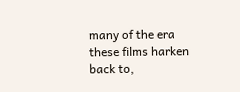many of the era these films harken back to,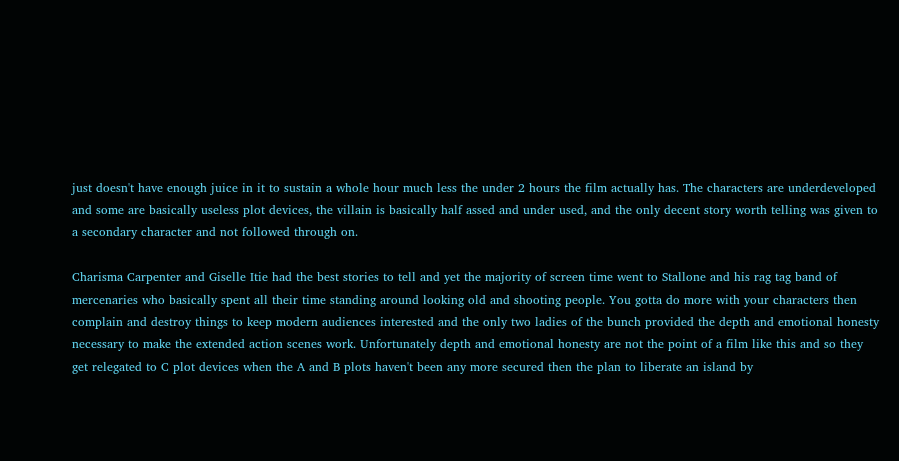just doesn't have enough juice in it to sustain a whole hour much less the under 2 hours the film actually has. The characters are underdeveloped and some are basically useless plot devices, the villain is basically half assed and under used, and the only decent story worth telling was given to a secondary character and not followed through on.

Charisma Carpenter and Giselle Itie had the best stories to tell and yet the majority of screen time went to Stallone and his rag tag band of mercenaries who basically spent all their time standing around looking old and shooting people. You gotta do more with your characters then complain and destroy things to keep modern audiences interested and the only two ladies of the bunch provided the depth and emotional honesty necessary to make the extended action scenes work. Unfortunately depth and emotional honesty are not the point of a film like this and so they get relegated to C plot devices when the A and B plots haven't been any more secured then the plan to liberate an island by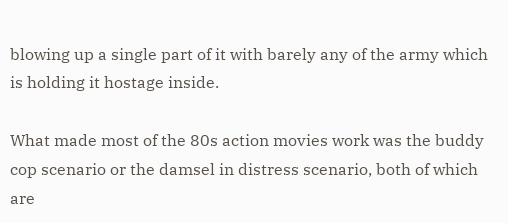blowing up a single part of it with barely any of the army which is holding it hostage inside.

What made most of the 80s action movies work was the buddy cop scenario or the damsel in distress scenario, both of which are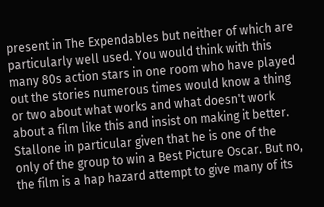present in The Expendables but neither of which are particularly well used. You would think with this many 80s action stars in one room who have played out the stories numerous times would know a thing or two about what works and what doesn't work about a film like this and insist on making it better. Stallone in particular given that he is one of the only of the group to win a Best Picture Oscar. But no, the film is a hap hazard attempt to give many of its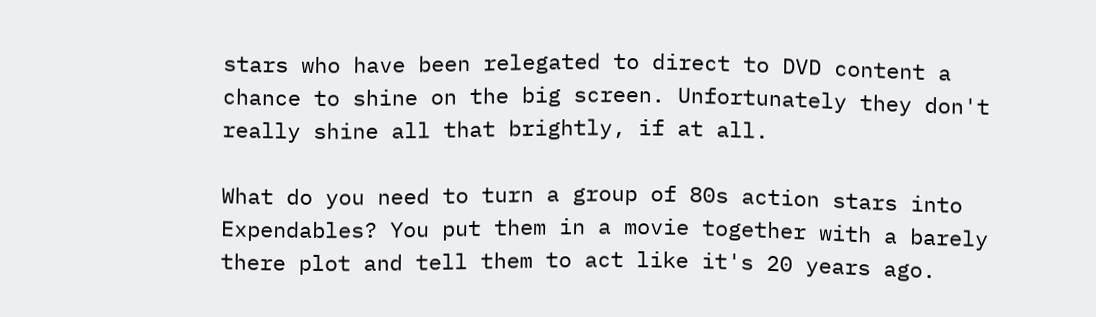stars who have been relegated to direct to DVD content a chance to shine on the big screen. Unfortunately they don't really shine all that brightly, if at all.

What do you need to turn a group of 80s action stars into Expendables? You put them in a movie together with a barely there plot and tell them to act like it's 20 years ago.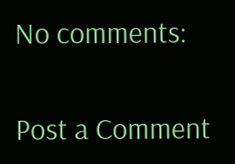No comments:

Post a Comment